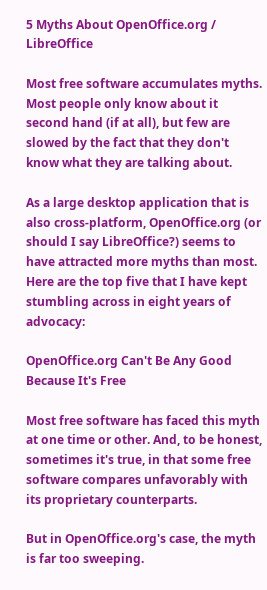5 Myths About OpenOffice.org / LibreOffice

Most free software accumulates myths. Most people only know about it second hand (if at all), but few are slowed by the fact that they don't know what they are talking about.

As a large desktop application that is also cross-platform, OpenOffice.org (or should I say LibreOffice?) seems to have attracted more myths than most. Here are the top five that I have kept stumbling across in eight years of advocacy:

OpenOffice.org Can't Be Any Good Because It's Free

Most free software has faced this myth at one time or other. And, to be honest, sometimes it's true, in that some free software compares unfavorably with its proprietary counterparts.

But in OpenOffice.org's case, the myth is far too sweeping.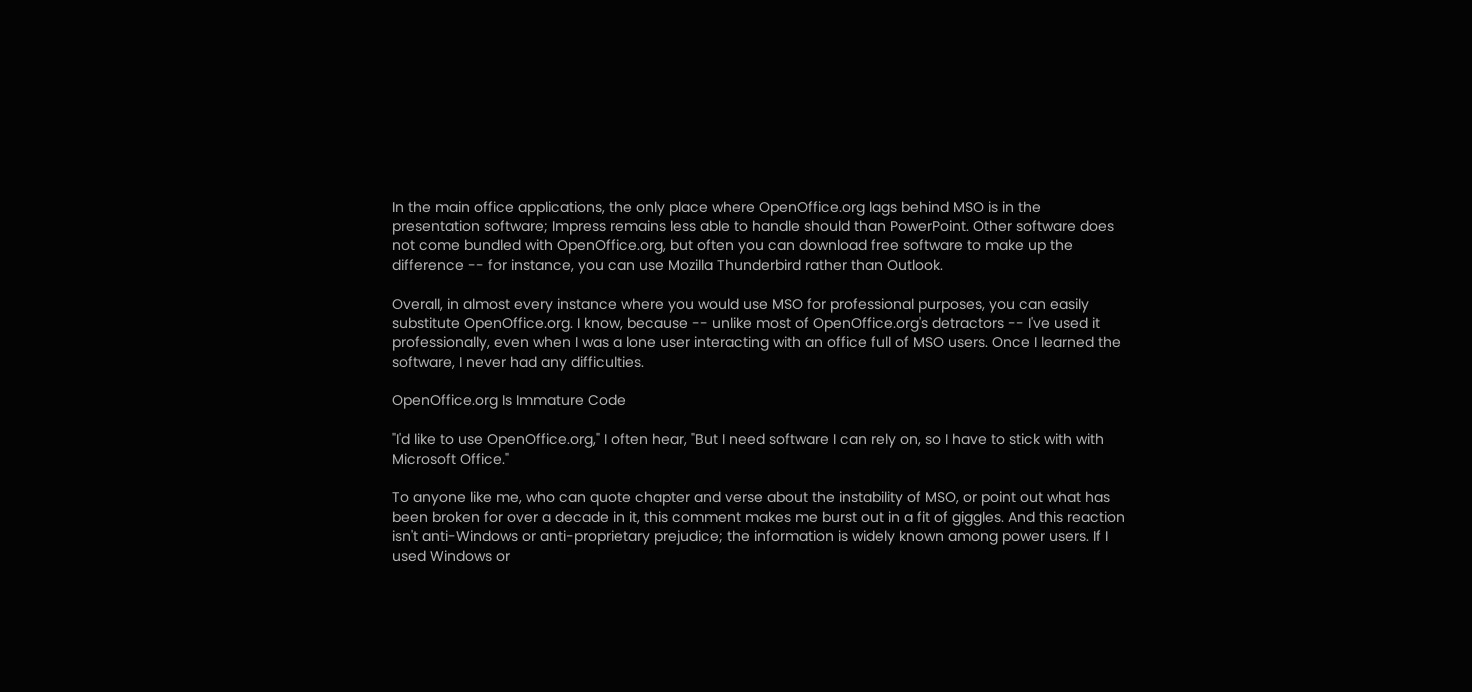In the main office applications, the only place where OpenOffice.org lags behind MSO is in the presentation software; Impress remains less able to handle should than PowerPoint. Other software does not come bundled with OpenOffice.org, but often you can download free software to make up the difference -- for instance, you can use Mozilla Thunderbird rather than Outlook.

Overall, in almost every instance where you would use MSO for professional purposes, you can easily substitute OpenOffice.org. I know, because -- unlike most of OpenOffice.org's detractors -- I've used it professionally, even when I was a lone user interacting with an office full of MSO users. Once I learned the software, I never had any difficulties.

OpenOffice.org Is Immature Code

"I'd like to use OpenOffice.org," I often hear, "But I need software I can rely on, so I have to stick with with Microsoft Office."

To anyone like me, who can quote chapter and verse about the instability of MSO, or point out what has been broken for over a decade in it, this comment makes me burst out in a fit of giggles. And this reaction isn't anti-Windows or anti-proprietary prejudice; the information is widely known among power users. If I used Windows or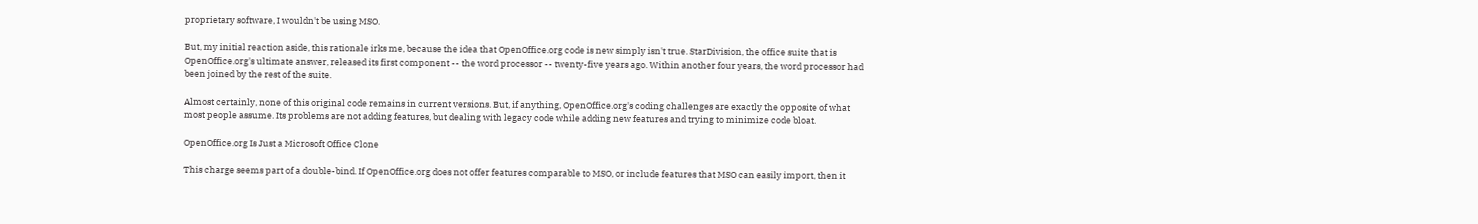proprietary software, I wouldn't be using MSO.

But, my initial reaction aside, this rationale irks me, because the idea that OpenOffice.org code is new simply isn't true. StarDivision, the office suite that is OpenOffice.org's ultimate answer, released its first component -- the word processor -- twenty-five years ago. Within another four years, the word processor had been joined by the rest of the suite.

Almost certainly, none of this original code remains in current versions. But, if anything, OpenOffice.org's coding challenges are exactly the opposite of what most people assume. Its problems are not adding features, but dealing with legacy code while adding new features and trying to minimize code bloat.

OpenOffice.org Is Just a Microsoft Office Clone

This charge seems part of a double-bind. If OpenOffice.org does not offer features comparable to MSO, or include features that MSO can easily import, then it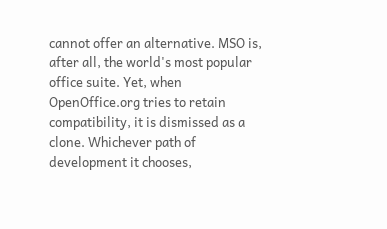cannot offer an alternative. MSO is, after all, the world's most popular office suite. Yet, when OpenOffice.org tries to retain compatibility, it is dismissed as a clone. Whichever path of development it chooses,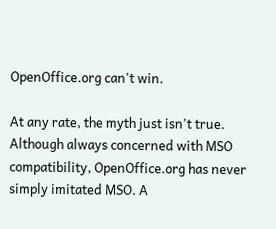OpenOffice.org can't win.

At any rate, the myth just isn't true. Although always concerned with MSO compatibility, OpenOffice.org has never simply imitated MSO. A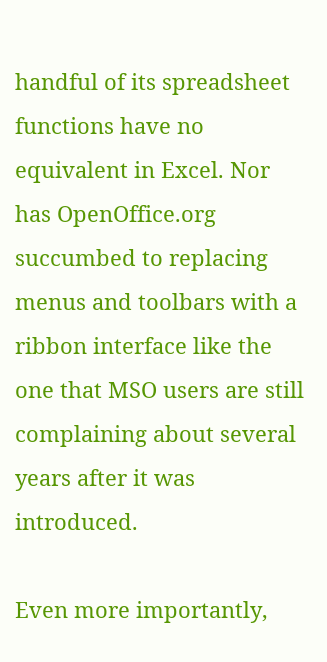handful of its spreadsheet functions have no equivalent in Excel. Nor has OpenOffice.org succumbed to replacing menus and toolbars with a ribbon interface like the one that MSO users are still complaining about several years after it was introduced.

Even more importantly,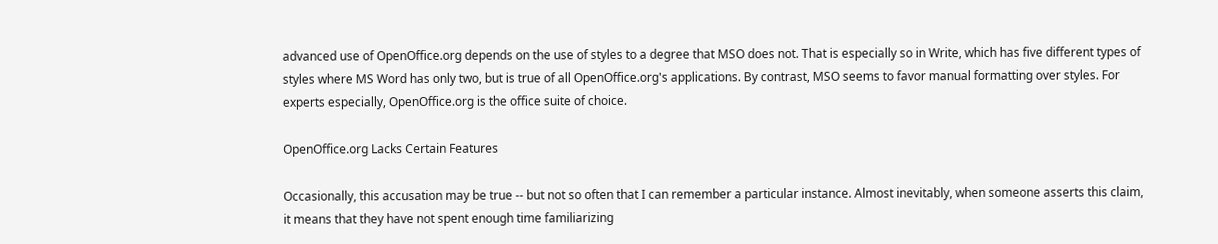advanced use of OpenOffice.org depends on the use of styles to a degree that MSO does not. That is especially so in Write, which has five different types of styles where MS Word has only two, but is true of all OpenOffice.org's applications. By contrast, MSO seems to favor manual formatting over styles. For experts especially, OpenOffice.org is the office suite of choice.

OpenOffice.org Lacks Certain Features

Occasionally, this accusation may be true -- but not so often that I can remember a particular instance. Almost inevitably, when someone asserts this claim, it means that they have not spent enough time familiarizing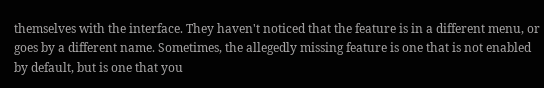themselves with the interface. They haven't noticed that the feature is in a different menu, or goes by a different name. Sometimes, the allegedly missing feature is one that is not enabled by default, but is one that you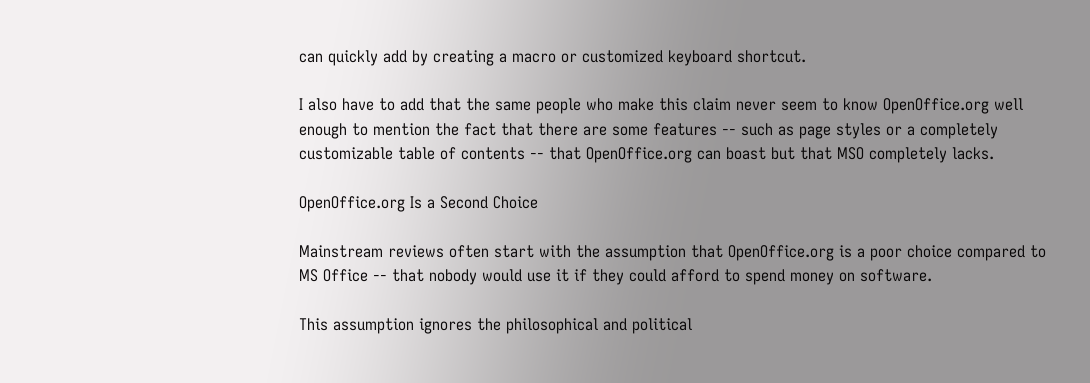can quickly add by creating a macro or customized keyboard shortcut.

I also have to add that the same people who make this claim never seem to know OpenOffice.org well enough to mention the fact that there are some features -- such as page styles or a completely customizable table of contents -- that OpenOffice.org can boast but that MSO completely lacks.

OpenOffice.org Is a Second Choice

Mainstream reviews often start with the assumption that OpenOffice.org is a poor choice compared to MS Office -- that nobody would use it if they could afford to spend money on software.

This assumption ignores the philosophical and political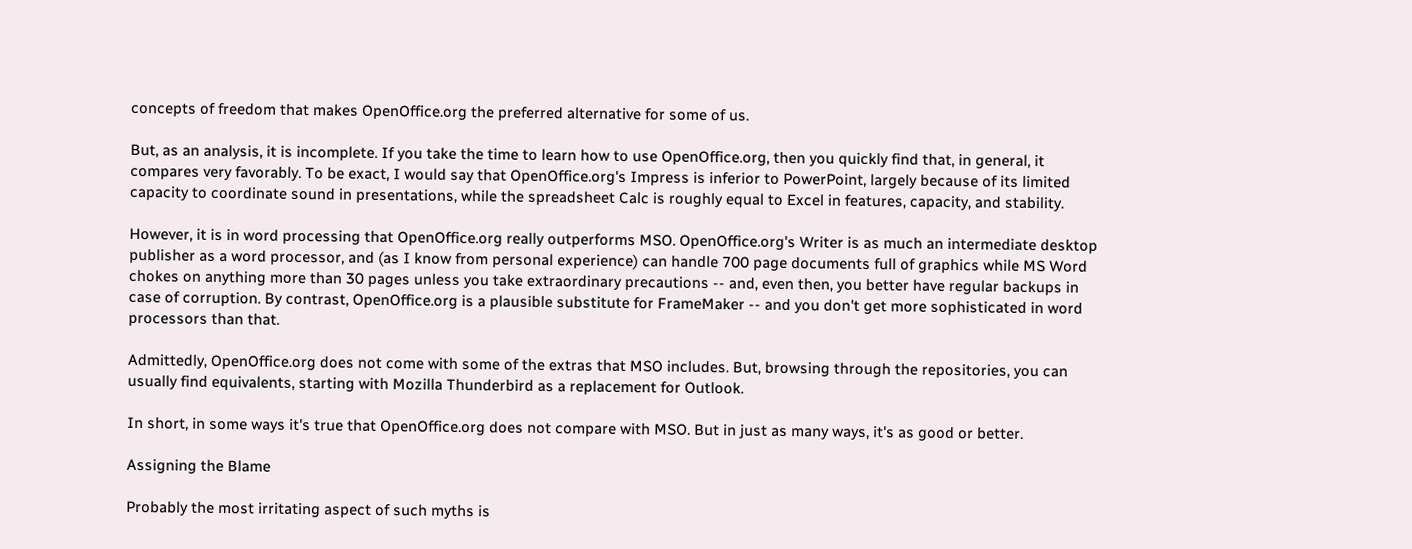concepts of freedom that makes OpenOffice.org the preferred alternative for some of us.

But, as an analysis, it is incomplete. If you take the time to learn how to use OpenOffice.org, then you quickly find that, in general, it compares very favorably. To be exact, I would say that OpenOffice.org's Impress is inferior to PowerPoint, largely because of its limited capacity to coordinate sound in presentations, while the spreadsheet Calc is roughly equal to Excel in features, capacity, and stability.

However, it is in word processing that OpenOffice.org really outperforms MSO. OpenOffice.org's Writer is as much an intermediate desktop publisher as a word processor, and (as I know from personal experience) can handle 700 page documents full of graphics while MS Word chokes on anything more than 30 pages unless you take extraordinary precautions -- and, even then, you better have regular backups in case of corruption. By contrast, OpenOffice.org is a plausible substitute for FrameMaker -- and you don't get more sophisticated in word processors than that.

Admittedly, OpenOffice.org does not come with some of the extras that MSO includes. But, browsing through the repositories, you can usually find equivalents, starting with Mozilla Thunderbird as a replacement for Outlook.

In short, in some ways it's true that OpenOffice.org does not compare with MSO. But in just as many ways, it's as good or better.

Assigning the Blame

Probably the most irritating aspect of such myths is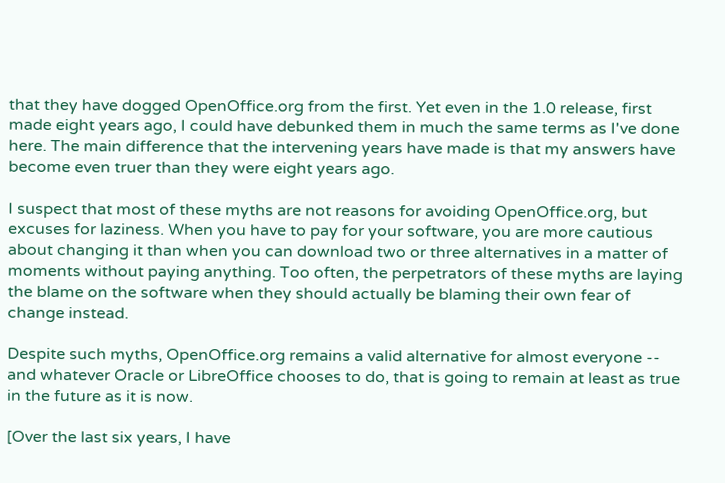that they have dogged OpenOffice.org from the first. Yet even in the 1.0 release, first made eight years ago, I could have debunked them in much the same terms as I've done here. The main difference that the intervening years have made is that my answers have become even truer than they were eight years ago.

I suspect that most of these myths are not reasons for avoiding OpenOffice.org, but excuses for laziness. When you have to pay for your software, you are more cautious about changing it than when you can download two or three alternatives in a matter of moments without paying anything. Too often, the perpetrators of these myths are laying the blame on the software when they should actually be blaming their own fear of change instead.

Despite such myths, OpenOffice.org remains a valid alternative for almost everyone -- and whatever Oracle or LibreOffice chooses to do, that is going to remain at least as true in the future as it is now.

[Over the last six years, I have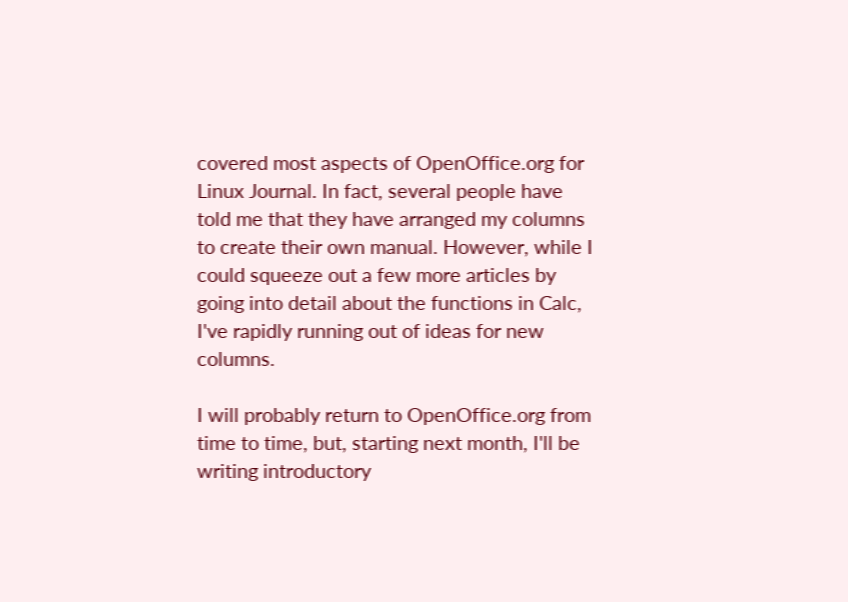covered most aspects of OpenOffice.org for Linux Journal. In fact, several people have told me that they have arranged my columns to create their own manual. However, while I could squeeze out a few more articles by going into detail about the functions in Calc, I've rapidly running out of ideas for new columns.

I will probably return to OpenOffice.org from time to time, but, starting next month, I'll be writing introductory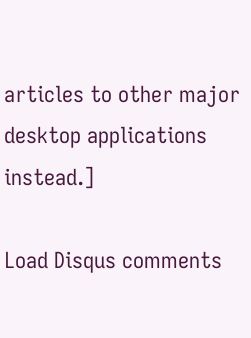articles to other major desktop applications instead.]

Load Disqus comments